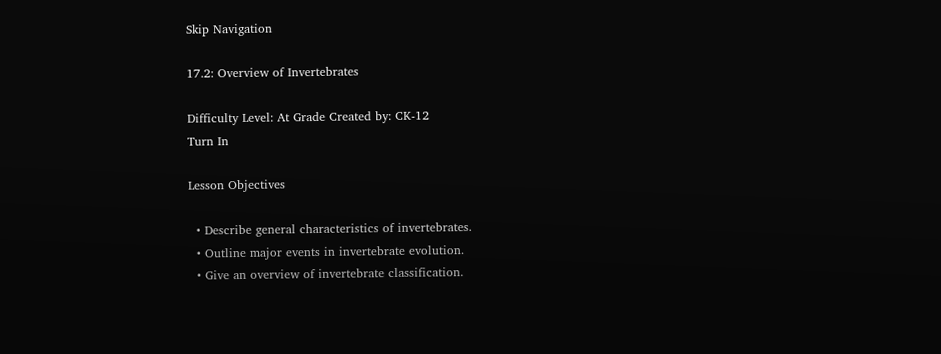Skip Navigation

17.2: Overview of Invertebrates

Difficulty Level: At Grade Created by: CK-12
Turn In

Lesson Objectives

  • Describe general characteristics of invertebrates.
  • Outline major events in invertebrate evolution.
  • Give an overview of invertebrate classification.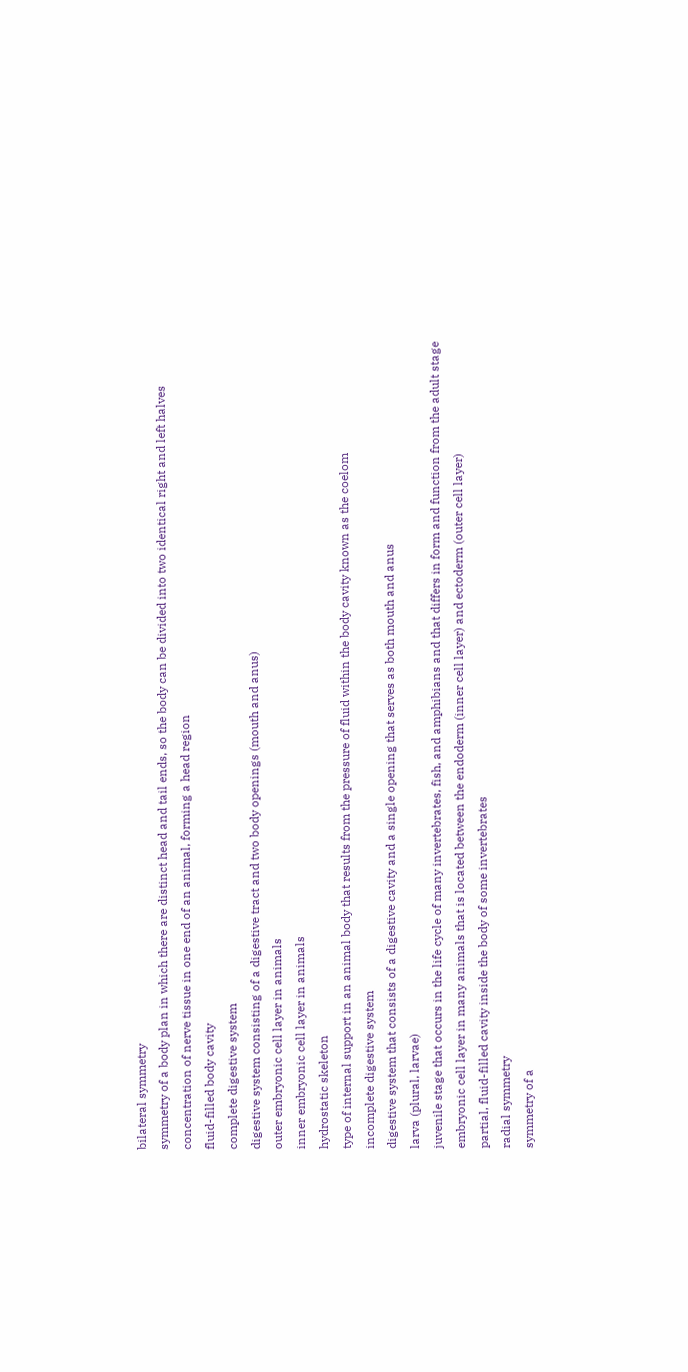bilateral symmetry
symmetry of a body plan in which there are distinct head and tail ends, so the body can be divided into two identical right and left halves
concentration of nerve tissue in one end of an animal, forming a head region
fluid-filled body cavity
complete digestive system
digestive system consisting of a digestive tract and two body openings (mouth and anus)
outer embryonic cell layer in animals
inner embryonic cell layer in animals
hydrostatic skeleton
type of internal support in an animal body that results from the pressure of fluid within the body cavity known as the coelom
incomplete digestive system
digestive system that consists of a digestive cavity and a single opening that serves as both mouth and anus
larva (plural, larvae)
juvenile stage that occurs in the life cycle of many invertebrates, fish, and amphibians and that differs in form and function from the adult stage
embryonic cell layer in many animals that is located between the endoderm (inner cell layer) and ectoderm (outer cell layer)
partial, fluid-filled cavity inside the body of some invertebrates
radial symmetry
symmetry of a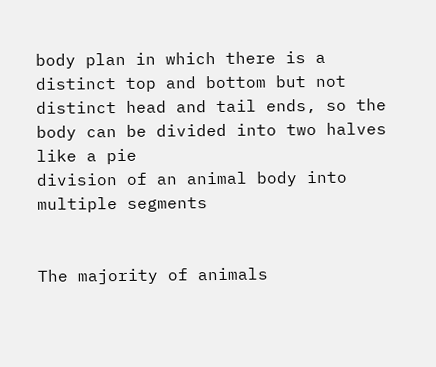body plan in which there is a distinct top and bottom but not distinct head and tail ends, so the body can be divided into two halves like a pie
division of an animal body into multiple segments


The majority of animals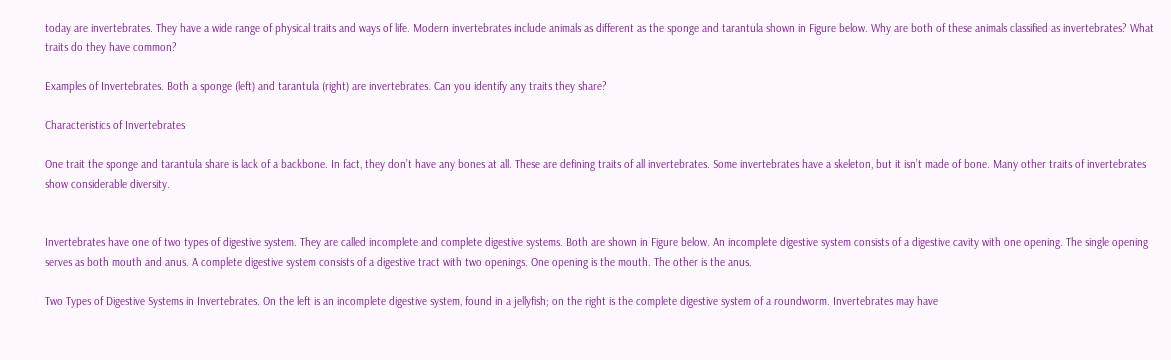today are invertebrates. They have a wide range of physical traits and ways of life. Modern invertebrates include animals as different as the sponge and tarantula shown in Figure below. Why are both of these animals classified as invertebrates? What traits do they have common?

Examples of Invertebrates. Both a sponge (left) and tarantula (right) are invertebrates. Can you identify any traits they share?

Characteristics of Invertebrates

One trait the sponge and tarantula share is lack of a backbone. In fact, they don’t have any bones at all. These are defining traits of all invertebrates. Some invertebrates have a skeleton, but it isn’t made of bone. Many other traits of invertebrates show considerable diversity.


Invertebrates have one of two types of digestive system. They are called incomplete and complete digestive systems. Both are shown in Figure below. An incomplete digestive system consists of a digestive cavity with one opening. The single opening serves as both mouth and anus. A complete digestive system consists of a digestive tract with two openings. One opening is the mouth. The other is the anus.

Two Types of Digestive Systems in Invertebrates. On the left is an incomplete digestive system, found in a jellyfish; on the right is the complete digestive system of a roundworm. Invertebrates may have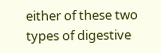either of these two types of digestive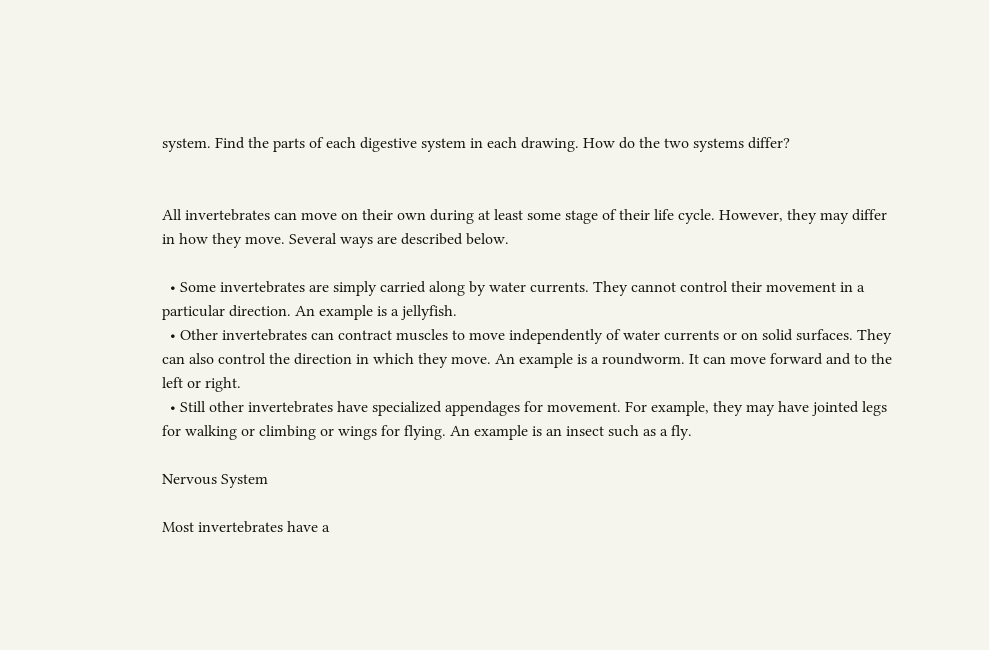system. Find the parts of each digestive system in each drawing. How do the two systems differ?


All invertebrates can move on their own during at least some stage of their life cycle. However, they may differ in how they move. Several ways are described below.

  • Some invertebrates are simply carried along by water currents. They cannot control their movement in a particular direction. An example is a jellyfish.
  • Other invertebrates can contract muscles to move independently of water currents or on solid surfaces. They can also control the direction in which they move. An example is a roundworm. It can move forward and to the left or right.
  • Still other invertebrates have specialized appendages for movement. For example, they may have jointed legs for walking or climbing or wings for flying. An example is an insect such as a fly.

Nervous System

Most invertebrates have a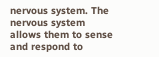nervous system. The nervous system allows them to sense and respond to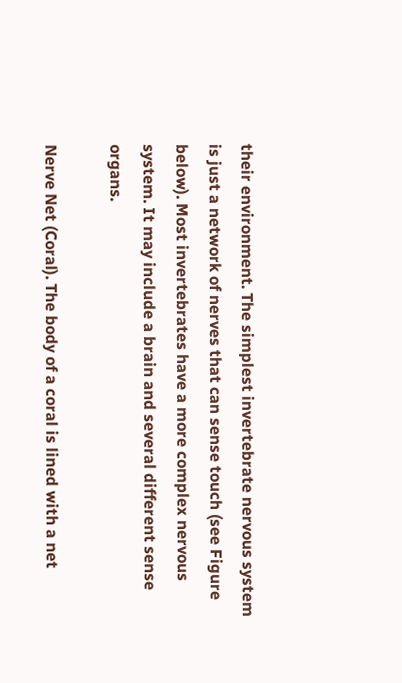their environment. The simplest invertebrate nervous system is just a network of nerves that can sense touch (see Figure below). Most invertebrates have a more complex nervous system. It may include a brain and several different sense organs.

Nerve Net (Coral). The body of a coral is lined with a net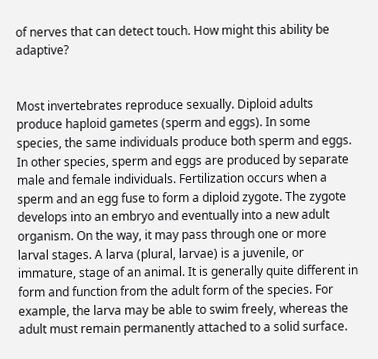of nerves that can detect touch. How might this ability be adaptive?


Most invertebrates reproduce sexually. Diploid adults produce haploid gametes (sperm and eggs). In some species, the same individuals produce both sperm and eggs. In other species, sperm and eggs are produced by separate male and female individuals. Fertilization occurs when a sperm and an egg fuse to form a diploid zygote. The zygote develops into an embryo and eventually into a new adult organism. On the way, it may pass through one or more larval stages. A larva (plural, larvae) is a juvenile, or immature, stage of an animal. It is generally quite different in form and function from the adult form of the species. For example, the larva may be able to swim freely, whereas the adult must remain permanently attached to a solid surface.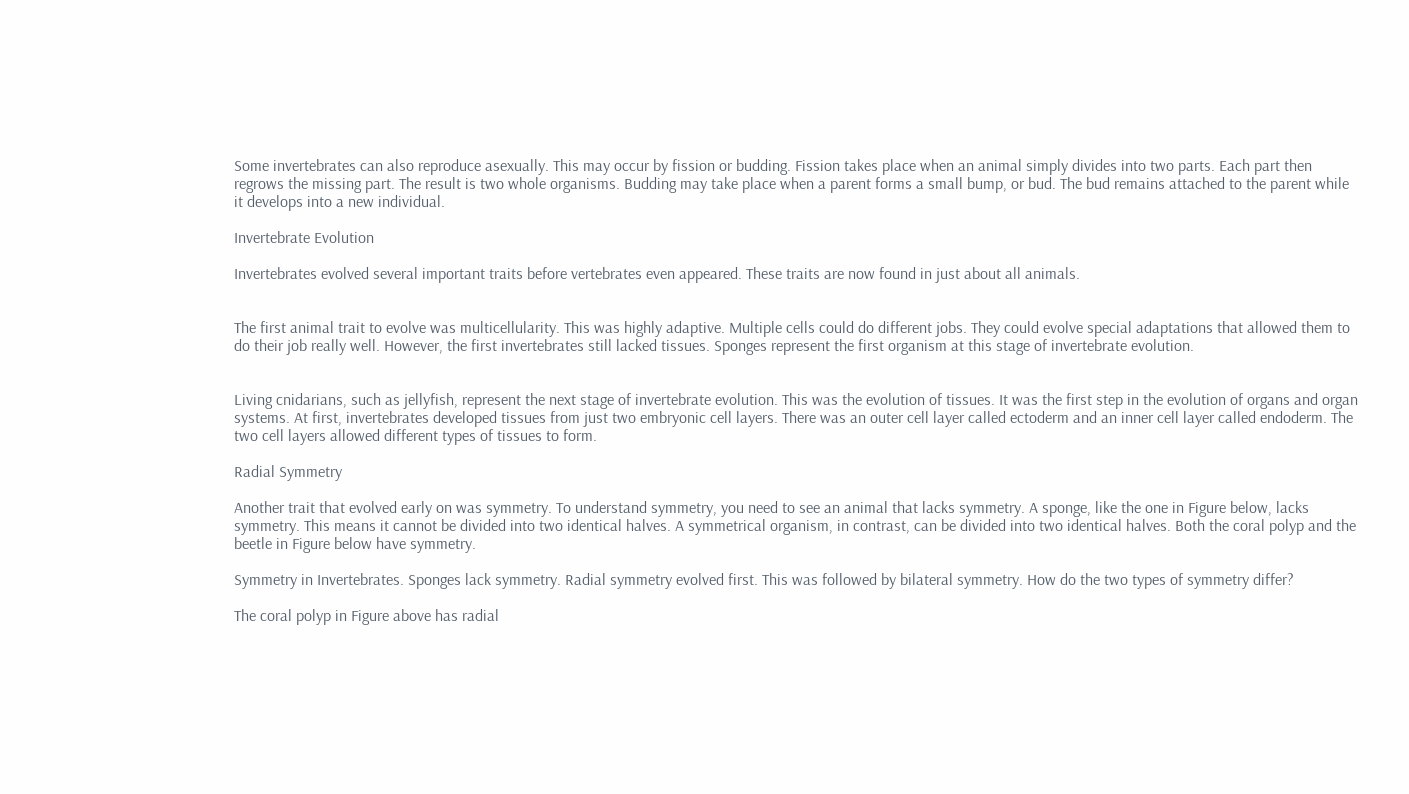Some invertebrates can also reproduce asexually. This may occur by fission or budding. Fission takes place when an animal simply divides into two parts. Each part then regrows the missing part. The result is two whole organisms. Budding may take place when a parent forms a small bump, or bud. The bud remains attached to the parent while it develops into a new individual.

Invertebrate Evolution

Invertebrates evolved several important traits before vertebrates even appeared. These traits are now found in just about all animals.


The first animal trait to evolve was multicellularity. This was highly adaptive. Multiple cells could do different jobs. They could evolve special adaptations that allowed them to do their job really well. However, the first invertebrates still lacked tissues. Sponges represent the first organism at this stage of invertebrate evolution.


Living cnidarians, such as jellyfish, represent the next stage of invertebrate evolution. This was the evolution of tissues. It was the first step in the evolution of organs and organ systems. At first, invertebrates developed tissues from just two embryonic cell layers. There was an outer cell layer called ectoderm and an inner cell layer called endoderm. The two cell layers allowed different types of tissues to form.

Radial Symmetry

Another trait that evolved early on was symmetry. To understand symmetry, you need to see an animal that lacks symmetry. A sponge, like the one in Figure below, lacks symmetry. This means it cannot be divided into two identical halves. A symmetrical organism, in contrast, can be divided into two identical halves. Both the coral polyp and the beetle in Figure below have symmetry.

Symmetry in Invertebrates. Sponges lack symmetry. Radial symmetry evolved first. This was followed by bilateral symmetry. How do the two types of symmetry differ?

The coral polyp in Figure above has radial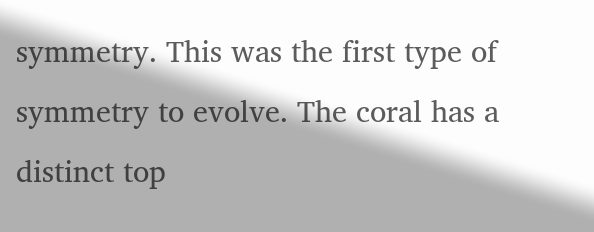symmetry. This was the first type of symmetry to evolve. The coral has a distinct top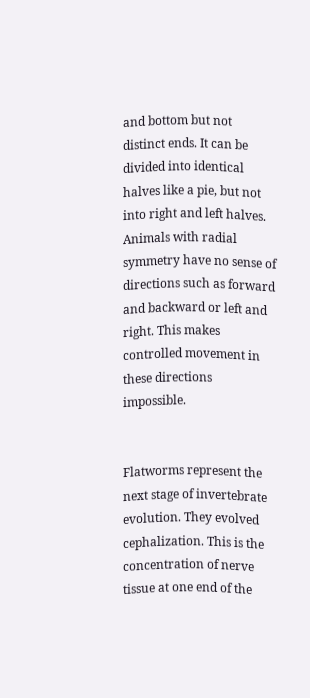and bottom but not distinct ends. It can be divided into identical halves like a pie, but not into right and left halves. Animals with radial symmetry have no sense of directions such as forward and backward or left and right. This makes controlled movement in these directions impossible.


Flatworms represent the next stage of invertebrate evolution. They evolved cephalization. This is the concentration of nerve tissue at one end of the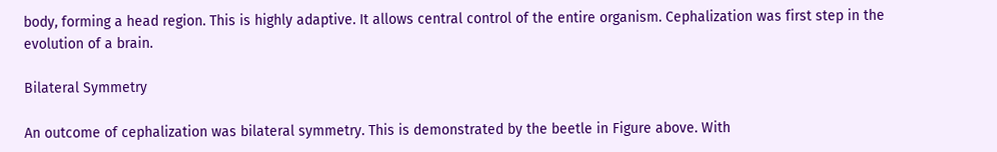body, forming a head region. This is highly adaptive. It allows central control of the entire organism. Cephalization was first step in the evolution of a brain.

Bilateral Symmetry

An outcome of cephalization was bilateral symmetry. This is demonstrated by the beetle in Figure above. With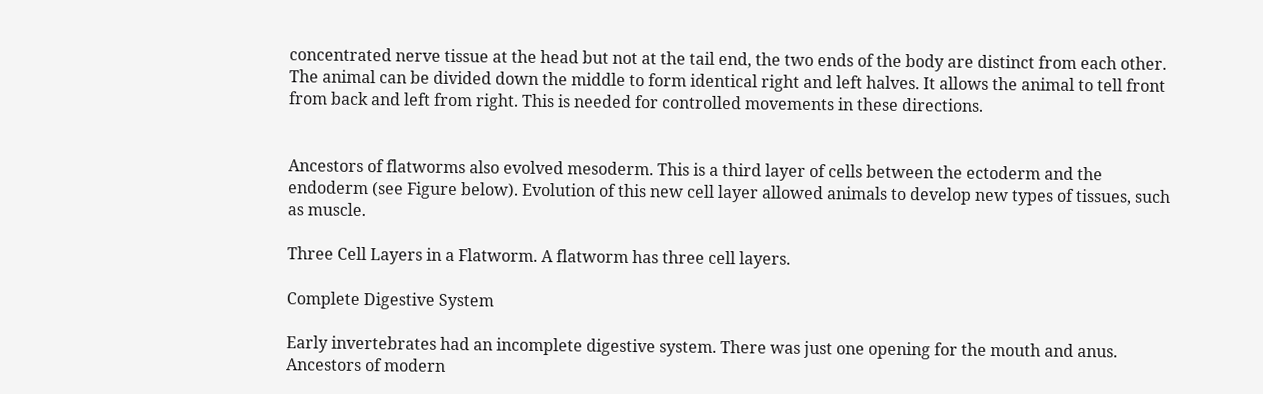concentrated nerve tissue at the head but not at the tail end, the two ends of the body are distinct from each other. The animal can be divided down the middle to form identical right and left halves. It allows the animal to tell front from back and left from right. This is needed for controlled movements in these directions.


Ancestors of flatworms also evolved mesoderm. This is a third layer of cells between the ectoderm and the endoderm (see Figure below). Evolution of this new cell layer allowed animals to develop new types of tissues, such as muscle.

Three Cell Layers in a Flatworm. A flatworm has three cell layers.

Complete Digestive System

Early invertebrates had an incomplete digestive system. There was just one opening for the mouth and anus. Ancestors of modern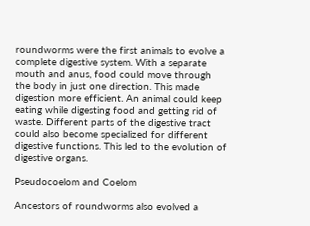roundworms were the first animals to evolve a complete digestive system. With a separate mouth and anus, food could move through the body in just one direction. This made digestion more efficient. An animal could keep eating while digesting food and getting rid of waste. Different parts of the digestive tract could also become specialized for different digestive functions. This led to the evolution of digestive organs.

Pseudocoelom and Coelom

Ancestors of roundworms also evolved a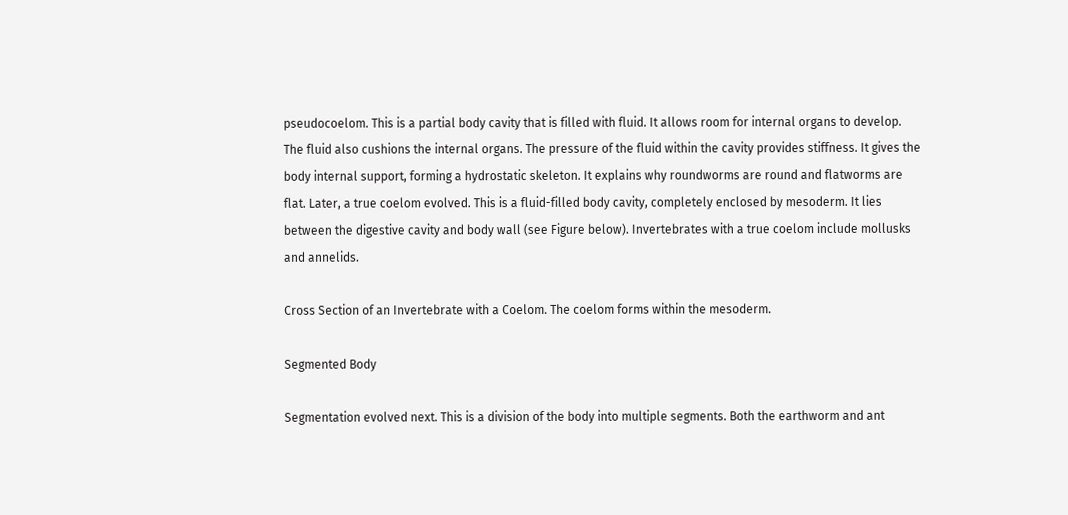pseudocoelom. This is a partial body cavity that is filled with fluid. It allows room for internal organs to develop. The fluid also cushions the internal organs. The pressure of the fluid within the cavity provides stiffness. It gives the body internal support, forming a hydrostatic skeleton. It explains why roundworms are round and flatworms are flat. Later, a true coelom evolved. This is a fluid-filled body cavity, completely enclosed by mesoderm. It lies between the digestive cavity and body wall (see Figure below). Invertebrates with a true coelom include mollusks and annelids.

Cross Section of an Invertebrate with a Coelom. The coelom forms within the mesoderm.

Segmented Body

Segmentation evolved next. This is a division of the body into multiple segments. Both the earthworm and ant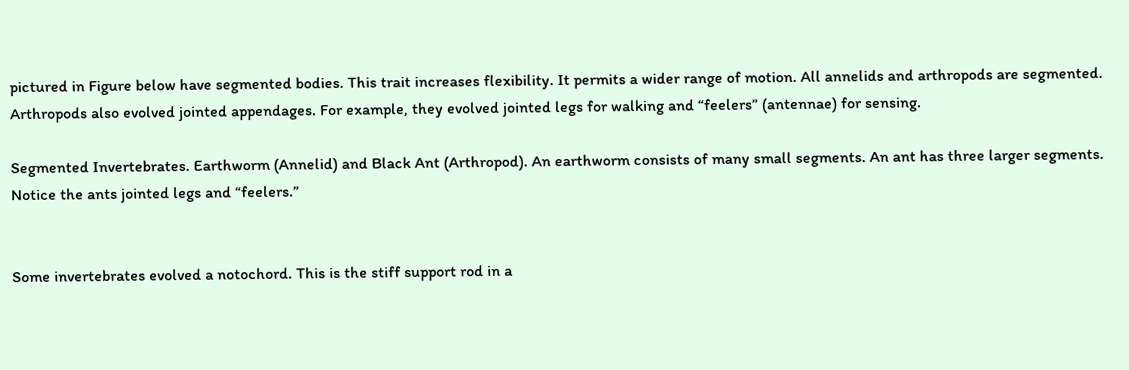pictured in Figure below have segmented bodies. This trait increases flexibility. It permits a wider range of motion. All annelids and arthropods are segmented. Arthropods also evolved jointed appendages. For example, they evolved jointed legs for walking and “feelers” (antennae) for sensing.

Segmented Invertebrates. Earthworm (Annelid) and Black Ant (Arthropod). An earthworm consists of many small segments. An ant has three larger segments. Notice the ants jointed legs and “feelers.”


Some invertebrates evolved a notochord. This is the stiff support rod in a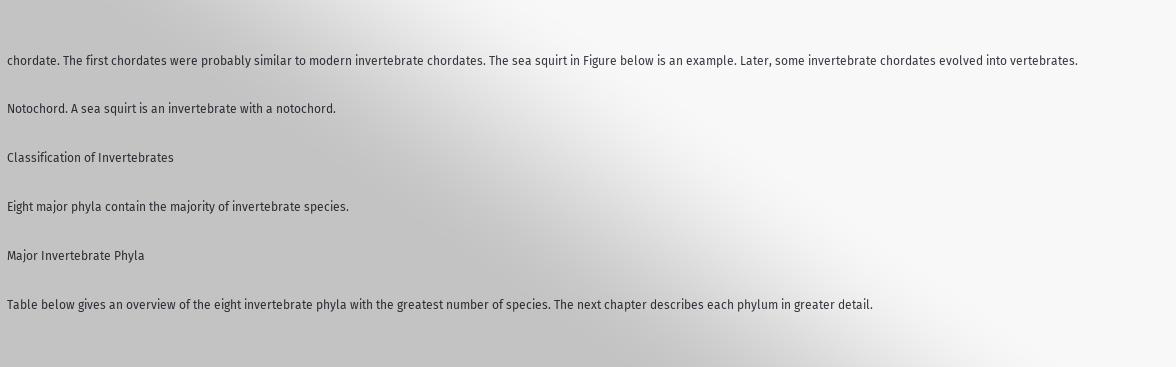chordate. The first chordates were probably similar to modern invertebrate chordates. The sea squirt in Figure below is an example. Later, some invertebrate chordates evolved into vertebrates.

Notochord. A sea squirt is an invertebrate with a notochord.

Classification of Invertebrates

Eight major phyla contain the majority of invertebrate species.

Major Invertebrate Phyla

Table below gives an overview of the eight invertebrate phyla with the greatest number of species. The next chapter describes each phylum in greater detail.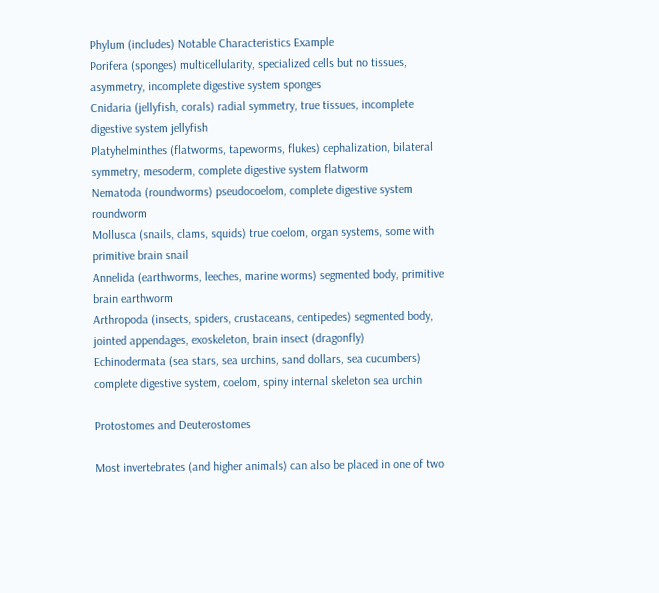Phylum (includes) Notable Characteristics Example
Porifera (sponges) multicellularity, specialized cells but no tissues, asymmetry, incomplete digestive system sponges
Cnidaria (jellyfish, corals) radial symmetry, true tissues, incomplete digestive system jellyfish
Platyhelminthes (flatworms, tapeworms, flukes) cephalization, bilateral symmetry, mesoderm, complete digestive system flatworm
Nematoda (roundworms) pseudocoelom, complete digestive system roundworm
Mollusca (snails, clams, squids) true coelom, organ systems, some with primitive brain snail
Annelida (earthworms, leeches, marine worms) segmented body, primitive brain earthworm
Arthropoda (insects, spiders, crustaceans, centipedes) segmented body, jointed appendages, exoskeleton, brain insect (dragonfly)
Echinodermata (sea stars, sea urchins, sand dollars, sea cucumbers) complete digestive system, coelom, spiny internal skeleton sea urchin

Protostomes and Deuterostomes

Most invertebrates (and higher animals) can also be placed in one of two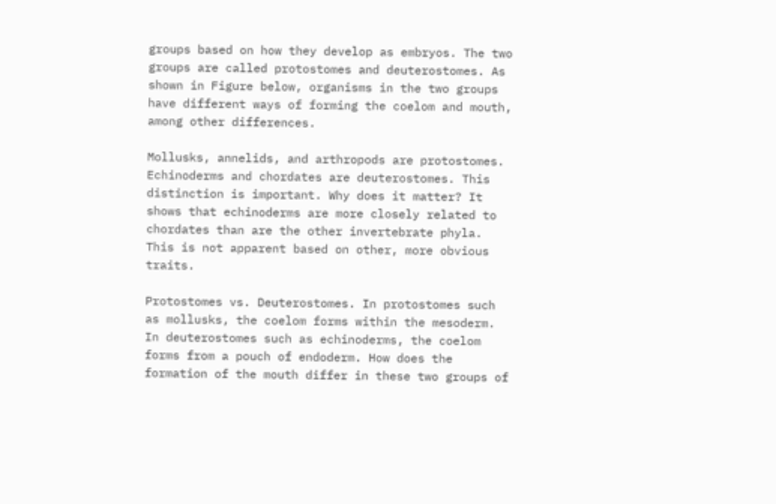groups based on how they develop as embryos. The two groups are called protostomes and deuterostomes. As shown in Figure below, organisms in the two groups have different ways of forming the coelom and mouth, among other differences.

Mollusks, annelids, and arthropods are protostomes. Echinoderms and chordates are deuterostomes. This distinction is important. Why does it matter? It shows that echinoderms are more closely related to chordates than are the other invertebrate phyla. This is not apparent based on other, more obvious traits.

Protostomes vs. Deuterostomes. In protostomes such as mollusks, the coelom forms within the mesoderm. In deuterostomes such as echinoderms, the coelom forms from a pouch of endoderm. How does the formation of the mouth differ in these two groups of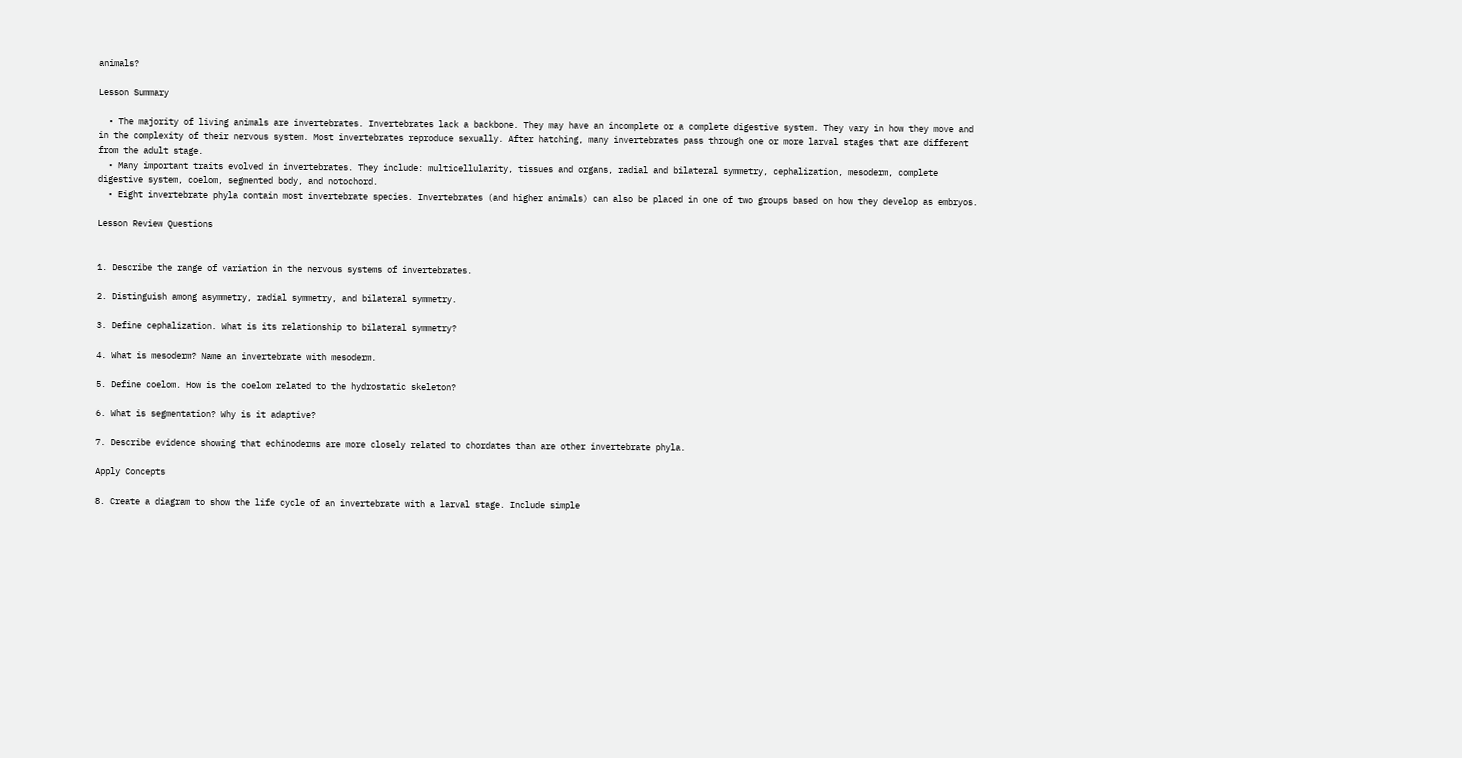animals?

Lesson Summary

  • The majority of living animals are invertebrates. Invertebrates lack a backbone. They may have an incomplete or a complete digestive system. They vary in how they move and in the complexity of their nervous system. Most invertebrates reproduce sexually. After hatching, many invertebrates pass through one or more larval stages that are different from the adult stage.
  • Many important traits evolved in invertebrates. They include: multicellularity, tissues and organs, radial and bilateral symmetry, cephalization, mesoderm, complete digestive system, coelom, segmented body, and notochord.
  • Eight invertebrate phyla contain most invertebrate species. Invertebrates (and higher animals) can also be placed in one of two groups based on how they develop as embryos.

Lesson Review Questions


1. Describe the range of variation in the nervous systems of invertebrates.

2. Distinguish among asymmetry, radial symmetry, and bilateral symmetry.

3. Define cephalization. What is its relationship to bilateral symmetry?

4. What is mesoderm? Name an invertebrate with mesoderm.

5. Define coelom. How is the coelom related to the hydrostatic skeleton?

6. What is segmentation? Why is it adaptive?

7. Describe evidence showing that echinoderms are more closely related to chordates than are other invertebrate phyla.

Apply Concepts

8. Create a diagram to show the life cycle of an invertebrate with a larval stage. Include simple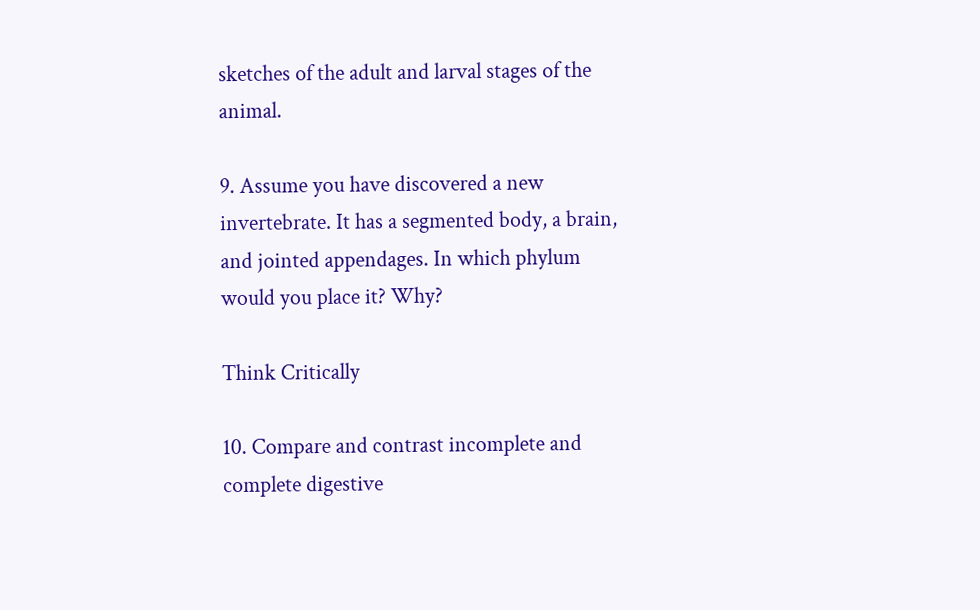sketches of the adult and larval stages of the animal.

9. Assume you have discovered a new invertebrate. It has a segmented body, a brain, and jointed appendages. In which phylum would you place it? Why?

Think Critically

10. Compare and contrast incomplete and complete digestive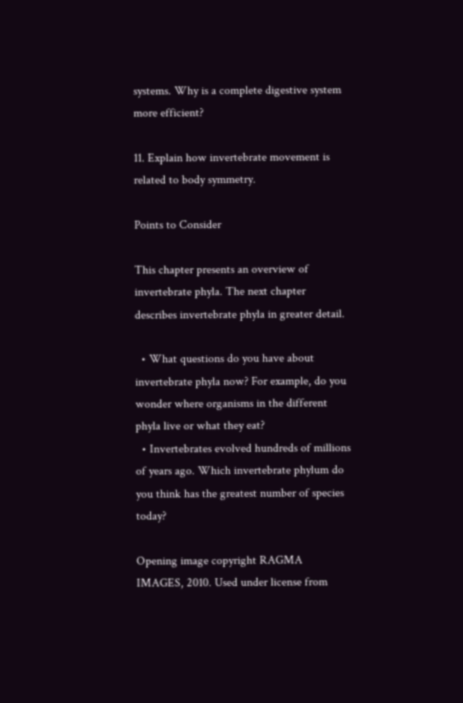systems. Why is a complete digestive system more efficient?

11. Explain how invertebrate movement is related to body symmetry.

Points to Consider

This chapter presents an overview of invertebrate phyla. The next chapter describes invertebrate phyla in greater detail.

  • What questions do you have about invertebrate phyla now? For example, do you wonder where organisms in the different phyla live or what they eat?
  • Invertebrates evolved hundreds of millions of years ago. Which invertebrate phylum do you think has the greatest number of species today?

Opening image copyright RAGMA IMAGES, 2010. Used under license from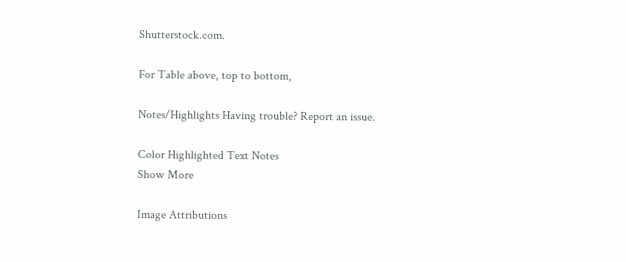Shutterstock.com.

For Table above, top to bottom,

Notes/Highlights Having trouble? Report an issue.

Color Highlighted Text Notes
Show More

Image Attributions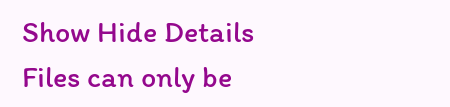Show Hide Details
Files can only be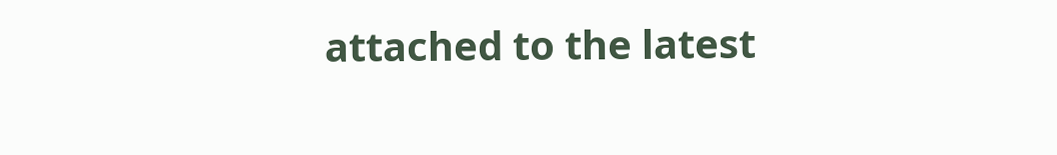attached to the latest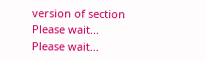version of section
Please wait...
Please wait...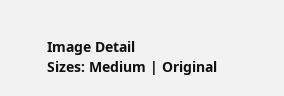Image Detail
Sizes: Medium | Original